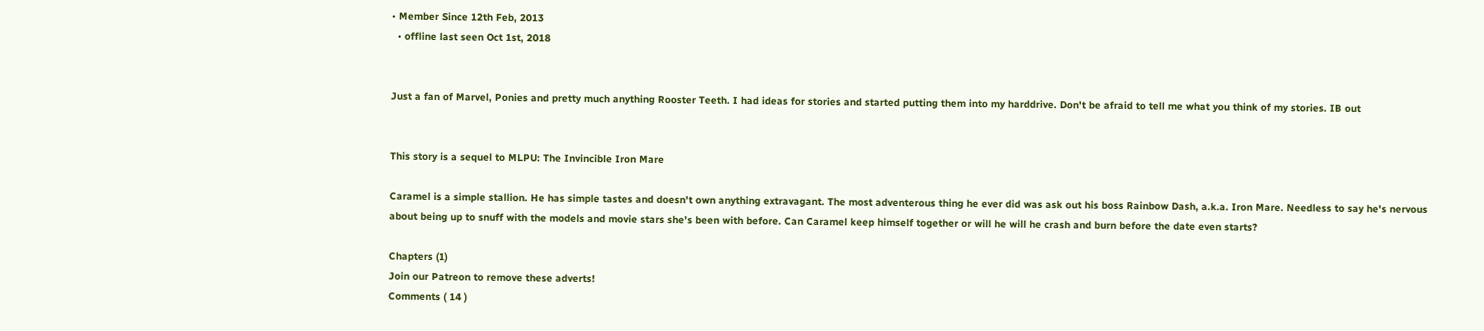• Member Since 12th Feb, 2013
  • offline last seen Oct 1st, 2018


Just a fan of Marvel, Ponies and pretty much anything Rooster Teeth. I had ideas for stories and started putting them into my harddrive. Don't be afraid to tell me what you think of my stories. IB out


This story is a sequel to MLPU: The Invincible Iron Mare

Caramel is a simple stallion. He has simple tastes and doesn't own anything extravagant. The most adventerous thing he ever did was ask out his boss Rainbow Dash, a.k.a. Iron Mare. Needless to say he's nervous about being up to snuff with the models and movie stars she's been with before. Can Caramel keep himself together or will he will he crash and burn before the date even starts?

Chapters (1)
Join our Patreon to remove these adverts!
Comments ( 14 )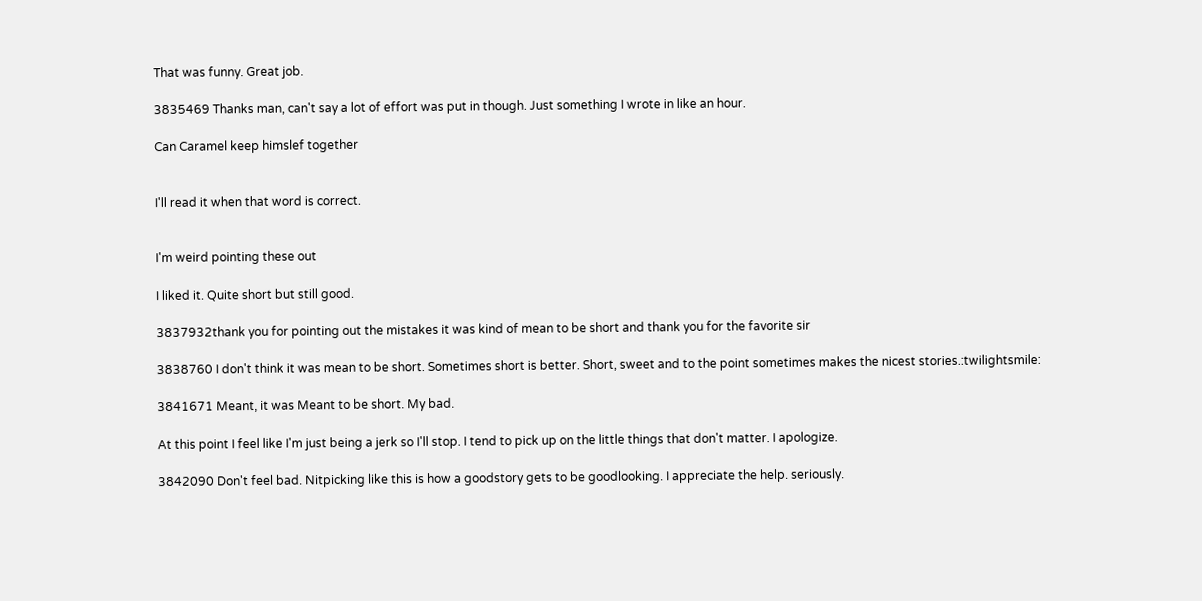That was funny. Great job.

3835469 Thanks man, can't say a lot of effort was put in though. Just something I wrote in like an hour.

Can Caramel keep himslef together


I'll read it when that word is correct.


I'm weird pointing these out

I liked it. Quite short but still good.

3837932thank you for pointing out the mistakes it was kind of mean to be short and thank you for the favorite sir

3838760 I don't think it was mean to be short. Sometimes short is better. Short, sweet and to the point sometimes makes the nicest stories.:twilightsmile:

3841671 Meant, it was Meant to be short. My bad.

At this point I feel like I'm just being a jerk so I'll stop. I tend to pick up on the little things that don't matter. I apologize.

3842090 Don't feel bad. Nitpicking like this is how a goodstory gets to be goodlooking. I appreciate the help. seriously.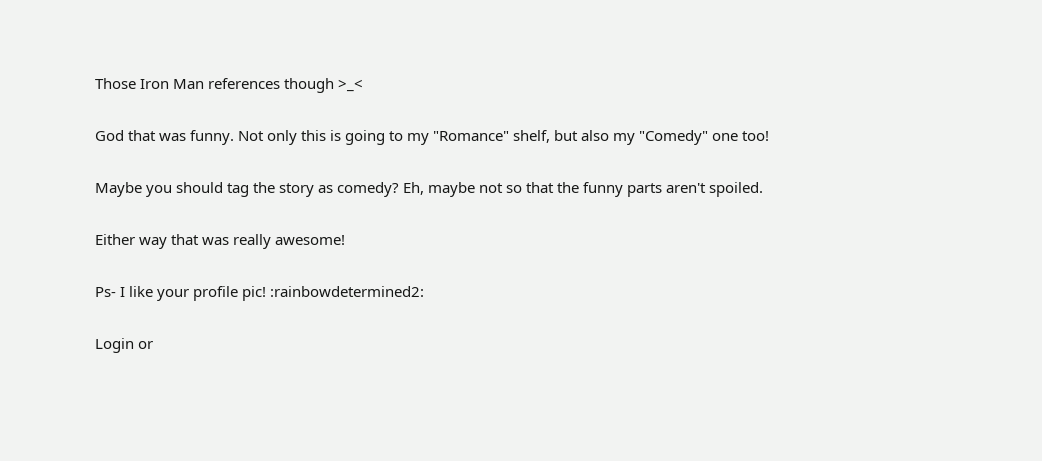Those Iron Man references though >_<

God that was funny. Not only this is going to my "Romance" shelf, but also my "Comedy" one too!

Maybe you should tag the story as comedy? Eh, maybe not so that the funny parts aren't spoiled.

Either way that was really awesome!

Ps- I like your profile pic! :rainbowdetermined2:

Login or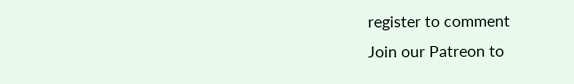register to comment
Join our Patreon to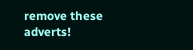remove these adverts!